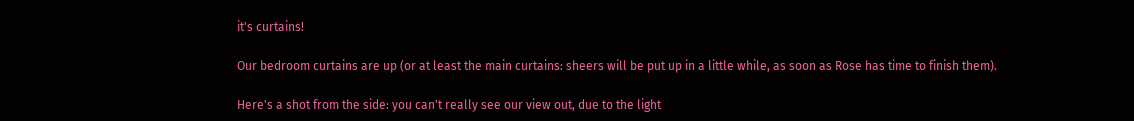it's curtains!

Our bedroom curtains are up (or at least the main curtains: sheers will be put up in a little while, as soon as Rose has time to finish them).

Here's a shot from the side: you can't really see our view out, due to the light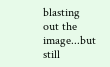blasting out the image...but still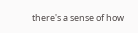there's a sense of how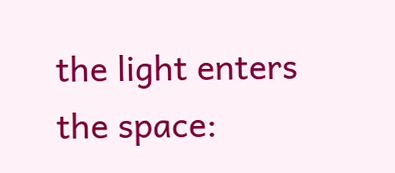the light enters the space: